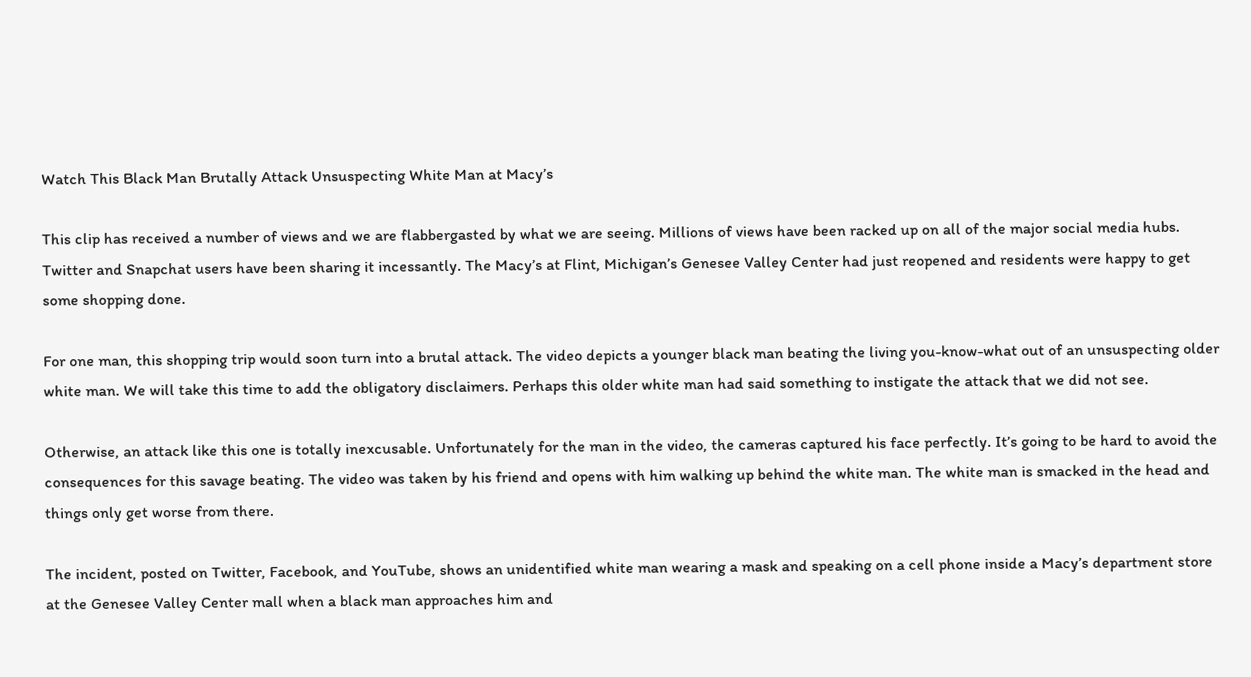Watch This Black Man Brutally Attack Unsuspecting White Man at Macy’s

This clip has received a number of views and we are flabbergasted by what we are seeing. Millions of views have been racked up on all of the major social media hubs. Twitter and Snapchat users have been sharing it incessantly. The Macy’s at Flint, Michigan’s Genesee Valley Center had just reopened and residents were happy to get some shopping done.

For one man, this shopping trip would soon turn into a brutal attack. The video depicts a younger black man beating the living you-know-what out of an unsuspecting older white man. We will take this time to add the obligatory disclaimers. Perhaps this older white man had said something to instigate the attack that we did not see.

Otherwise, an attack like this one is totally inexcusable. Unfortunately for the man in the video, the cameras captured his face perfectly. It’s going to be hard to avoid the consequences for this savage beating. The video was taken by his friend and opens with him walking up behind the white man. The white man is smacked in the head and things only get worse from there.

The incident, posted on Twitter, Facebook, and YouTube, shows an unidentified white man wearing a mask and speaking on a cell phone inside a Macy’s department store at the Genesee Valley Center mall when a black man approaches him and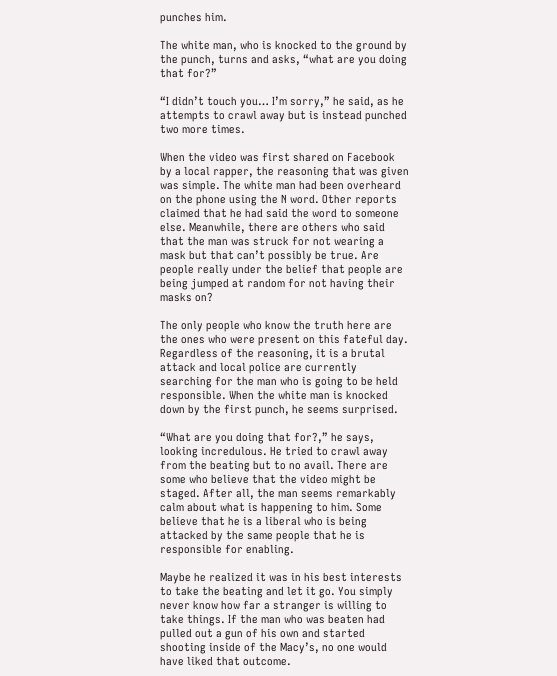punches him.

The white man, who is knocked to the ground by the punch, turns and asks, “what are you doing that for?”

“I didn’t touch you… I’m sorry,” he said, as he attempts to crawl away but is instead punched two more times.

When the video was first shared on Facebook by a local rapper, the reasoning that was given was simple. The white man had been overheard on the phone using the N word. Other reports claimed that he had said the word to someone else. Meanwhile, there are others who said that the man was struck for not wearing a mask but that can’t possibly be true. Are people really under the belief that people are being jumped at random for not having their masks on?

The only people who know the truth here are the ones who were present on this fateful day. Regardless of the reasoning, it is a brutal attack and local police are currently searching for the man who is going to be held responsible. When the white man is knocked down by the first punch, he seems surprised.

“What are you doing that for?,” he says, looking incredulous. He tried to crawl away from the beating but to no avail. There are some who believe that the video might be staged. After all, the man seems remarkably calm about what is happening to him. Some believe that he is a liberal who is being attacked by the same people that he is responsible for enabling.

Maybe he realized it was in his best interests to take the beating and let it go. You simply never know how far a stranger is willing to take things. If the man who was beaten had pulled out a gun of his own and started shooting inside of the Macy’s, no one would have liked that outcome.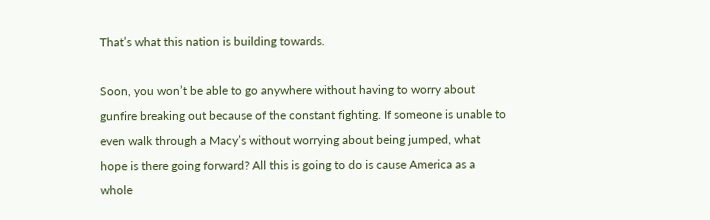That’s what this nation is building towards.

Soon, you won’t be able to go anywhere without having to worry about gunfire breaking out because of the constant fighting. If someone is unable to even walk through a Macy’s without worrying about being jumped, what hope is there going forward? All this is going to do is cause America as a whole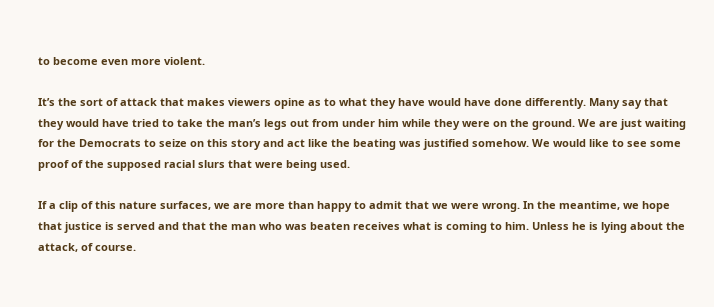to become even more violent.

It’s the sort of attack that makes viewers opine as to what they have would have done differently. Many say that they would have tried to take the man’s legs out from under him while they were on the ground. We are just waiting for the Democrats to seize on this story and act like the beating was justified somehow. We would like to see some proof of the supposed racial slurs that were being used.

If a clip of this nature surfaces, we are more than happy to admit that we were wrong. In the meantime, we hope that justice is served and that the man who was beaten receives what is coming to him. Unless he is lying about the attack, of course.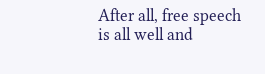After all, free speech is all well and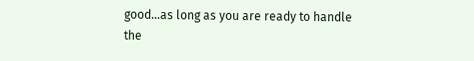good…as long as you are ready to handle the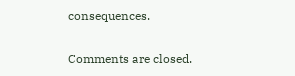consequences.

Comments are closed.